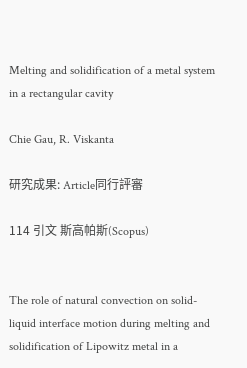Melting and solidification of a metal system in a rectangular cavity

Chie Gau, R. Viskanta

研究成果: Article同行評審

114 引文 斯高帕斯(Scopus)


The role of natural convection on solid-liquid interface motion during melting and solidification of Lipowitz metal in a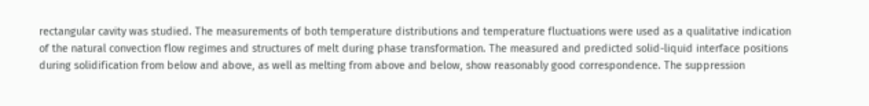rectangular cavity was studied. The measurements of both temperature distributions and temperature fluctuations were used as a qualitative indication of the natural convection flow regimes and structures of melt during phase transformation. The measured and predicted solid-liquid interface positions during solidification from below and above, as well as melting from above and below, show reasonably good correspondence. The suppression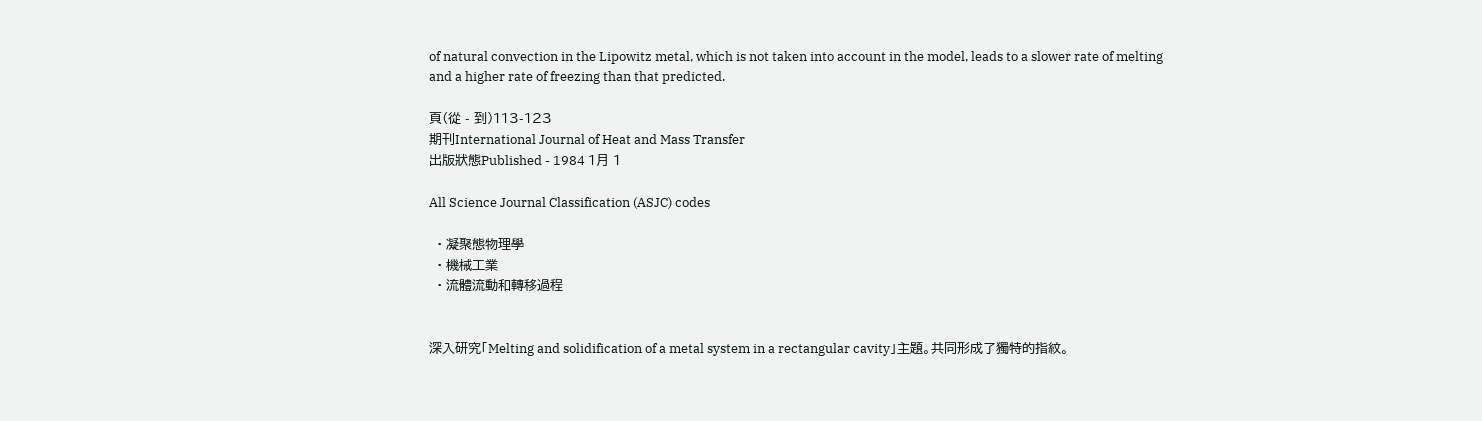of natural convection in the Lipowitz metal, which is not taken into account in the model, leads to a slower rate of melting and a higher rate of freezing than that predicted.

頁(從 - 到)113-123
期刊International Journal of Heat and Mass Transfer
出版狀態Published - 1984 1月 1

All Science Journal Classification (ASJC) codes

  • 凝聚態物理學
  • 機械工業
  • 流體流動和轉移過程


深入研究「Melting and solidification of a metal system in a rectangular cavity」主題。共同形成了獨特的指紋。